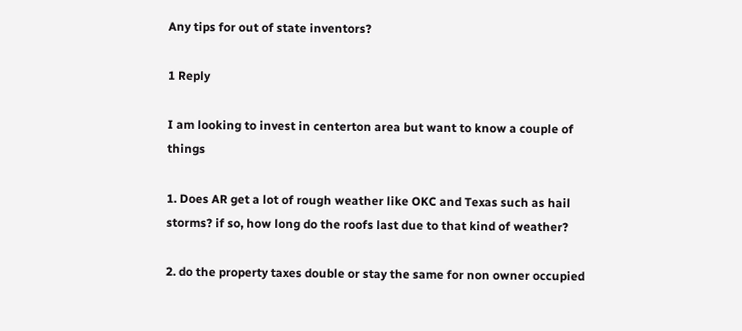Any tips for out of state inventors?

1 Reply

I am looking to invest in centerton area but want to know a couple of things

1. Does AR get a lot of rough weather like OKC and Texas such as hail storms? if so, how long do the roofs last due to that kind of weather?

2. do the property taxes double or stay the same for non owner occupied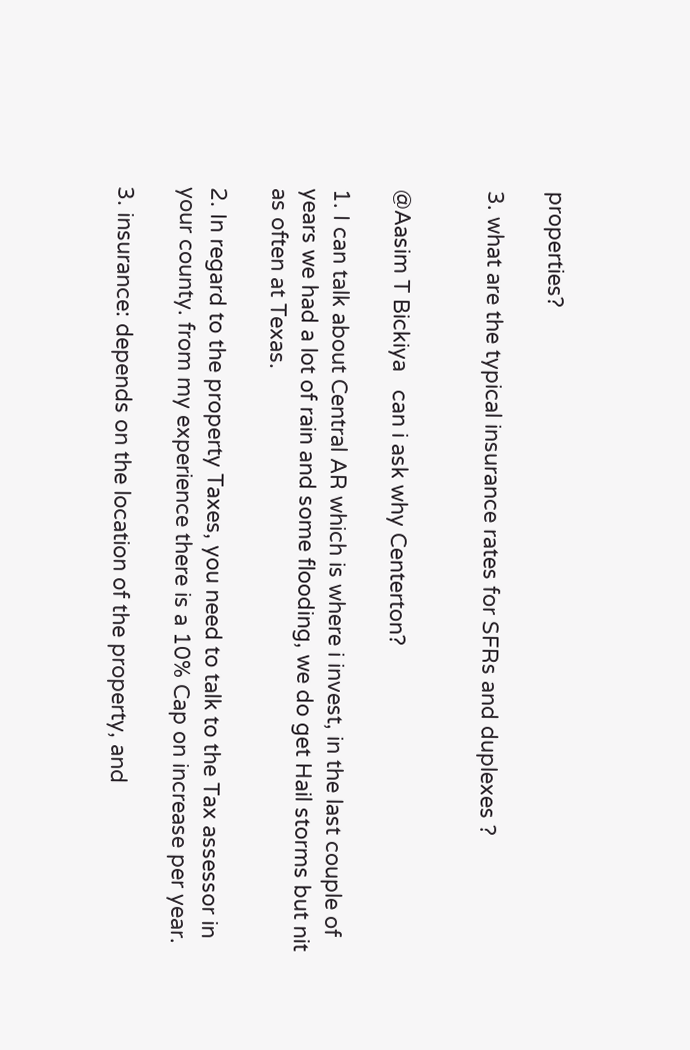properties?

3. what are the typical insurance rates for SFRs and duplexes ?


@Aasim T Bickiya   can i ask why Centerton?

1. I can talk about Central AR which is where i invest, in the last couple of years we had a lot of rain and some flooding, we do get Hail storms but nit as often at Texas.

2. In regard to the property Taxes, you need to talk to the Tax assessor in your county. from my experience there is a 10% Cap on increase per year.

3. insurance: depends on the location of the property, and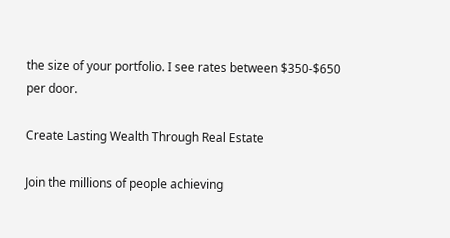the size of your portfolio. I see rates between $350-$650 per door.

Create Lasting Wealth Through Real Estate

Join the millions of people achieving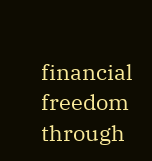financial freedom through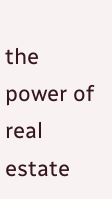the power of real estate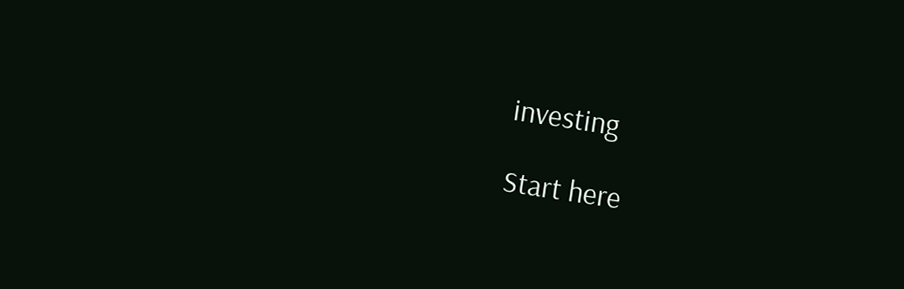investing

Start here